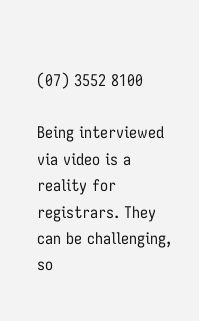(07) 3552 8100

Being interviewed via video is a reality for registrars. They can be challenging, so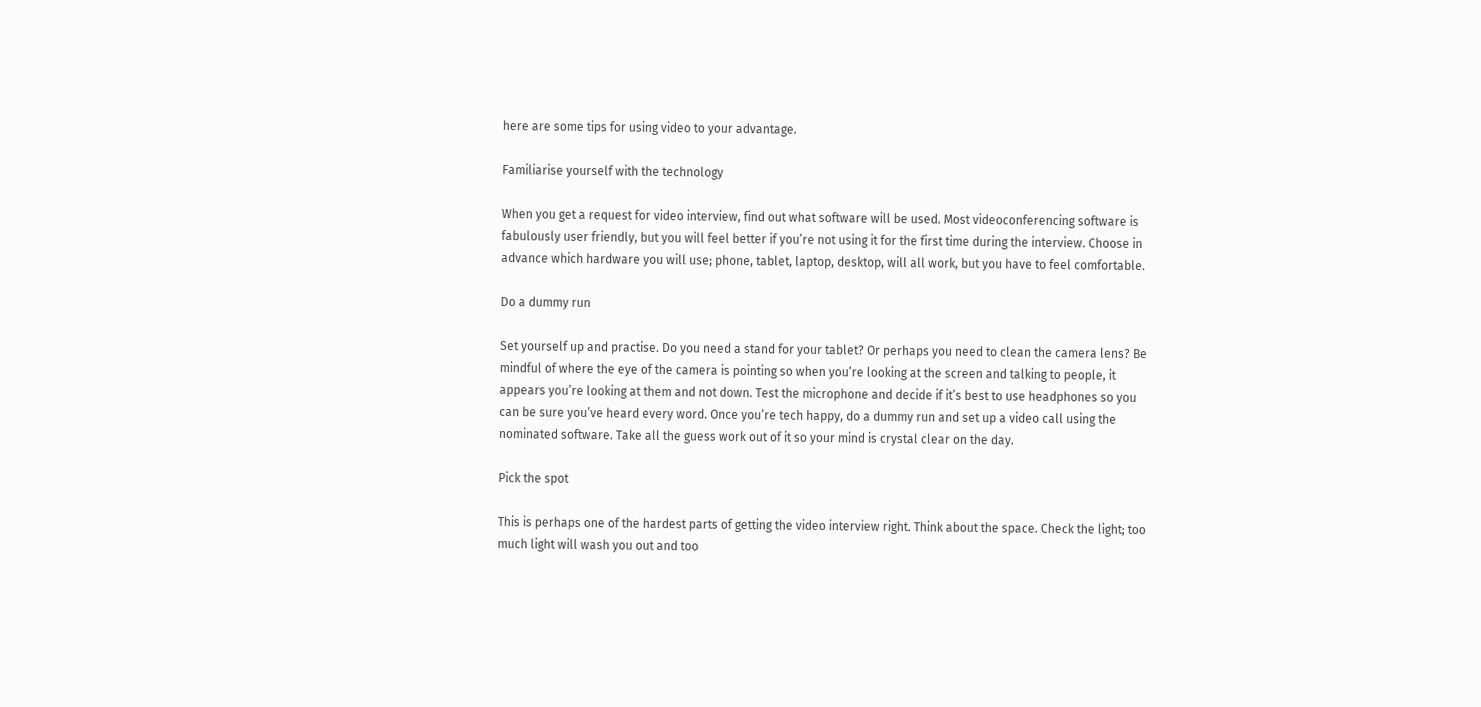here are some tips for using video to your advantage.

Familiarise yourself with the technology

When you get a request for video interview, find out what software will be used. Most videoconferencing software is fabulously user friendly, but you will feel better if you’re not using it for the first time during the interview. Choose in advance which hardware you will use; phone, tablet, laptop, desktop, will all work, but you have to feel comfortable.

Do a dummy run

Set yourself up and practise. Do you need a stand for your tablet? Or perhaps you need to clean the camera lens? Be mindful of where the eye of the camera is pointing so when you’re looking at the screen and talking to people, it appears you’re looking at them and not down. Test the microphone and decide if it’s best to use headphones so you can be sure you’ve heard every word. Once you’re tech happy, do a dummy run and set up a video call using the nominated software. Take all the guess work out of it so your mind is crystal clear on the day.

Pick the spot

This is perhaps one of the hardest parts of getting the video interview right. Think about the space. Check the light; too much light will wash you out and too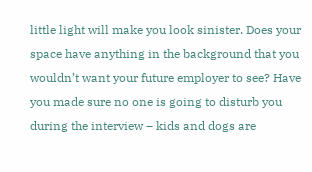little light will make you look sinister. Does your space have anything in the background that you wouldn’t want your future employer to see? Have you made sure no one is going to disturb you during the interview – kids and dogs are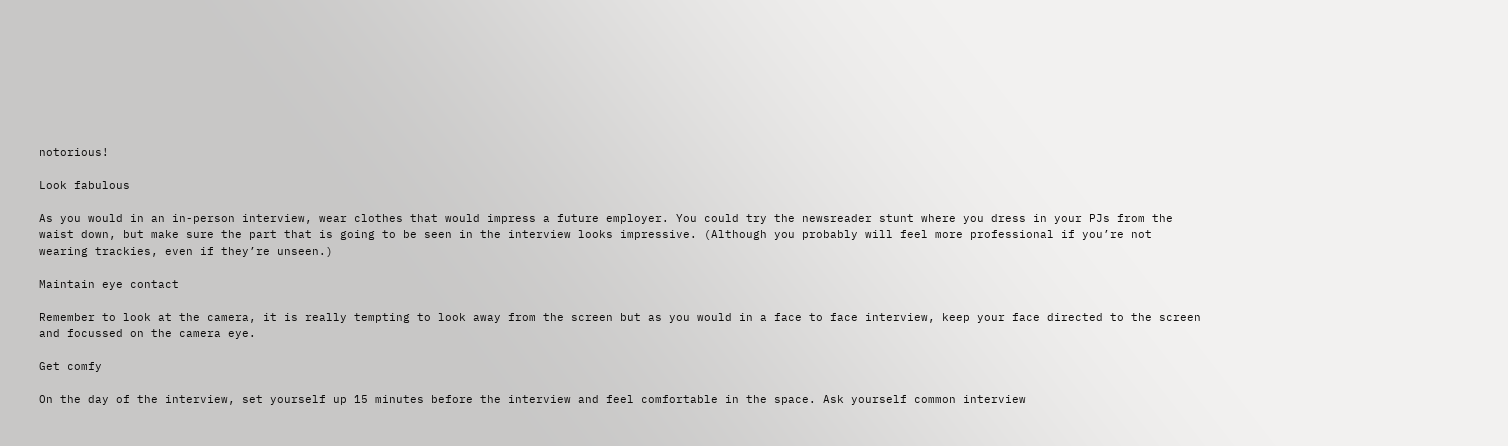notorious!

Look fabulous

As you would in an in-person interview, wear clothes that would impress a future employer. You could try the newsreader stunt where you dress in your PJs from the waist down, but make sure the part that is going to be seen in the interview looks impressive. (Although you probably will feel more professional if you’re not wearing trackies, even if they’re unseen.)

Maintain eye contact

Remember to look at the camera, it is really tempting to look away from the screen but as you would in a face to face interview, keep your face directed to the screen and focussed on the camera eye.

Get comfy

On the day of the interview, set yourself up 15 minutes before the interview and feel comfortable in the space. Ask yourself common interview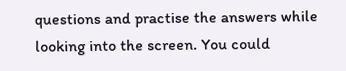questions and practise the answers while looking into the screen. You could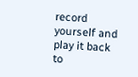record yourself and play it back to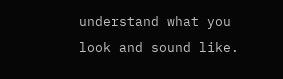understand what you look and sound like.